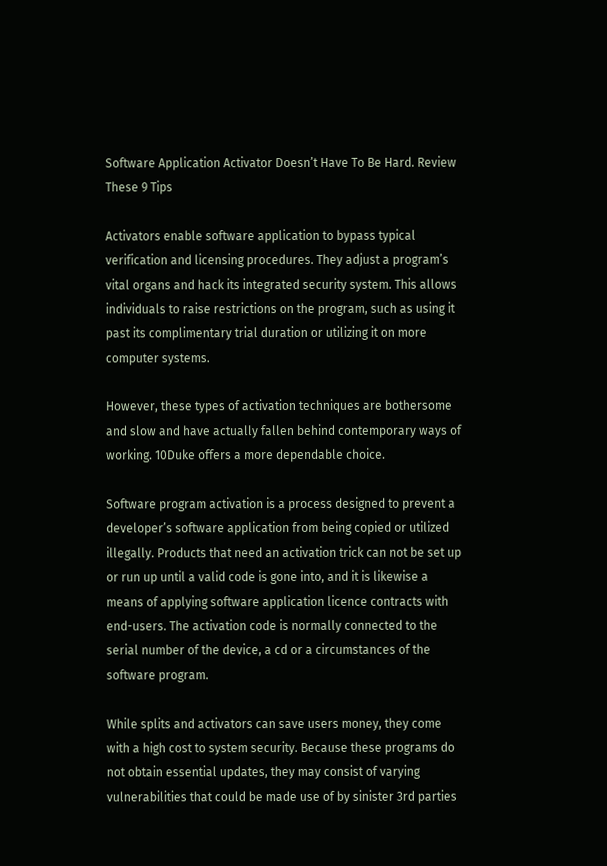Software Application Activator Doesn’t Have To Be Hard. Review These 9 Tips

Activators enable software application to bypass typical verification and licensing procedures. They adjust a program’s vital organs and hack its integrated security system. This allows individuals to raise restrictions on the program, such as using it past its complimentary trial duration or utilizing it on more computer systems.

However, these types of activation techniques are bothersome and slow and have actually fallen behind contemporary ways of working. 10Duke offers a more dependable choice.

Software program activation is a process designed to prevent a developer’s software application from being copied or utilized illegally. Products that need an activation trick can not be set up or run up until a valid code is gone into, and it is likewise a means of applying software application licence contracts with end-users. The activation code is normally connected to the serial number of the device, a cd or a circumstances of the software program.

While splits and activators can save users money, they come with a high cost to system security. Because these programs do not obtain essential updates, they may consist of varying vulnerabilities that could be made use of by sinister 3rd parties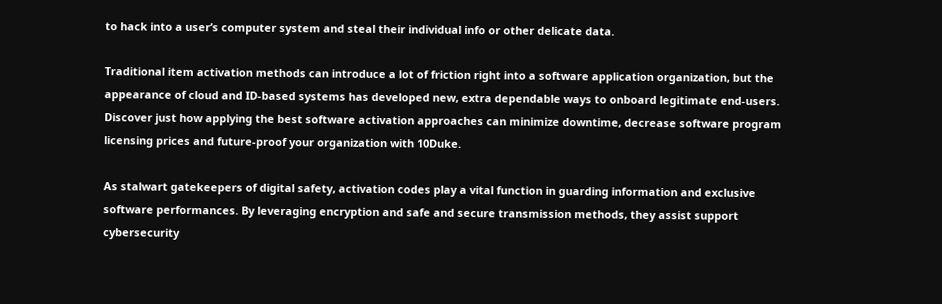to hack into a user’s computer system and steal their individual info or other delicate data.

Traditional item activation methods can introduce a lot of friction right into a software application organization, but the appearance of cloud and ID-based systems has developed new, extra dependable ways to onboard legitimate end-users. Discover just how applying the best software activation approaches can minimize downtime, decrease software program licensing prices and future-proof your organization with 10Duke.

As stalwart gatekeepers of digital safety, activation codes play a vital function in guarding information and exclusive software performances. By leveraging encryption and safe and secure transmission methods, they assist support cybersecurity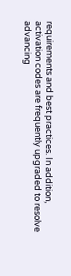requirements and best practices. In addition, activation codes are frequently upgraded to resolve advancing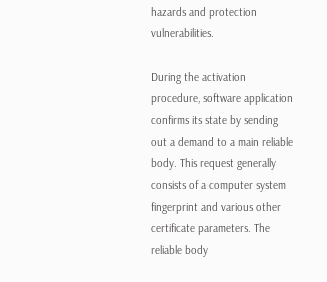hazards and protection vulnerabilities.

During the activation procedure, software application confirms its state by sending out a demand to a main reliable body. This request generally consists of a computer system fingerprint and various other certificate parameters. The reliable body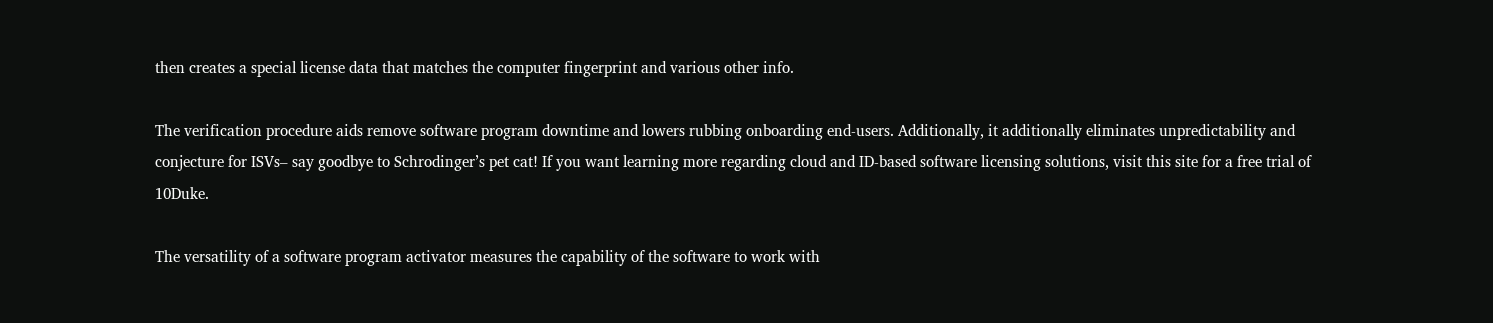then creates a special license data that matches the computer fingerprint and various other info.

The verification procedure aids remove software program downtime and lowers rubbing onboarding end-users. Additionally, it additionally eliminates unpredictability and conjecture for ISVs– say goodbye to Schrodinger’s pet cat! If you want learning more regarding cloud and ID-based software licensing solutions, visit this site for a free trial of 10Duke.

The versatility of a software program activator measures the capability of the software to work with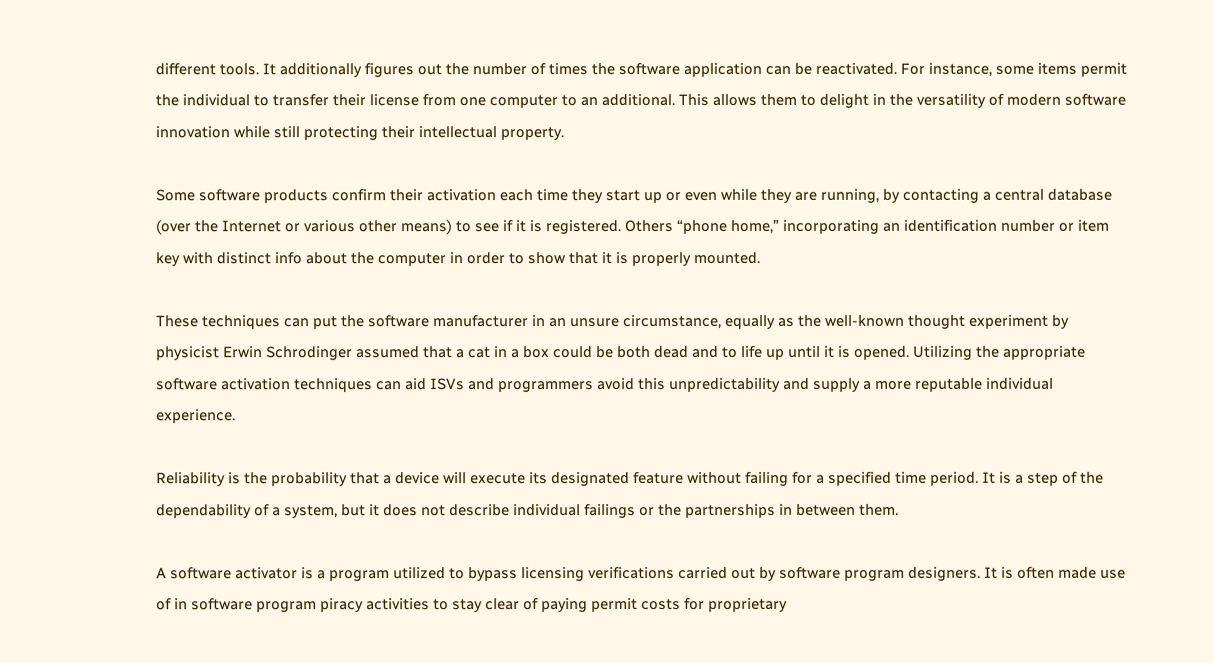different tools. It additionally figures out the number of times the software application can be reactivated. For instance, some items permit the individual to transfer their license from one computer to an additional. This allows them to delight in the versatility of modern software innovation while still protecting their intellectual property.

Some software products confirm their activation each time they start up or even while they are running, by contacting a central database (over the Internet or various other means) to see if it is registered. Others “phone home,” incorporating an identification number or item key with distinct info about the computer in order to show that it is properly mounted.

These techniques can put the software manufacturer in an unsure circumstance, equally as the well-known thought experiment by physicist Erwin Schrodinger assumed that a cat in a box could be both dead and to life up until it is opened. Utilizing the appropriate software activation techniques can aid ISVs and programmers avoid this unpredictability and supply a more reputable individual experience.

Reliability is the probability that a device will execute its designated feature without failing for a specified time period. It is a step of the dependability of a system, but it does not describe individual failings or the partnerships in between them.

A software activator is a program utilized to bypass licensing verifications carried out by software program designers. It is often made use of in software program piracy activities to stay clear of paying permit costs for proprietary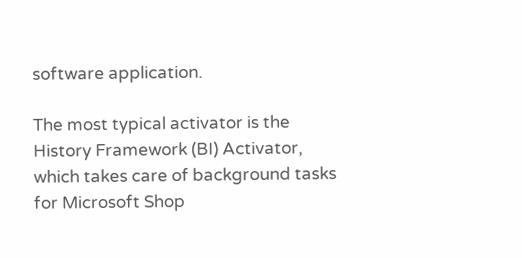software application.

The most typical activator is the History Framework (BI) Activator, which takes care of background tasks for Microsoft Shop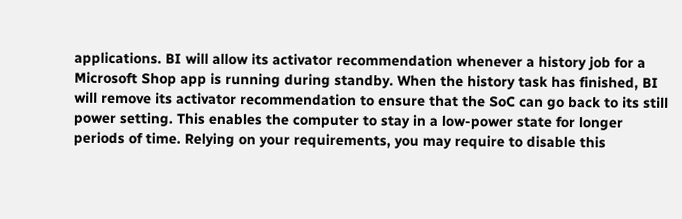applications. BI will allow its activator recommendation whenever a history job for a Microsoft Shop app is running during standby. When the history task has finished, BI will remove its activator recommendation to ensure that the SoC can go back to its still power setting. This enables the computer to stay in a low-power state for longer periods of time. Relying on your requirements, you may require to disable this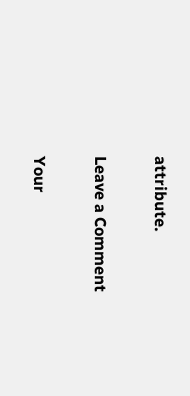attribute.

Leave a Comment

Your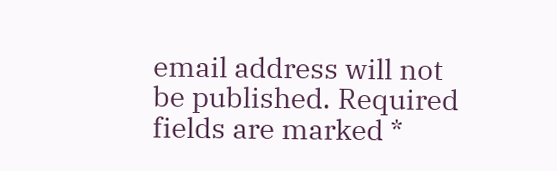email address will not be published. Required fields are marked *